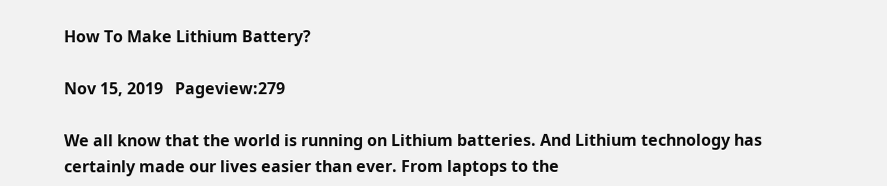How To Make Lithium Battery?

Nov 15, 2019   Pageview:279

We all know that the world is running on Lithium batteries. And Lithium technology has certainly made our lives easier than ever. From laptops to the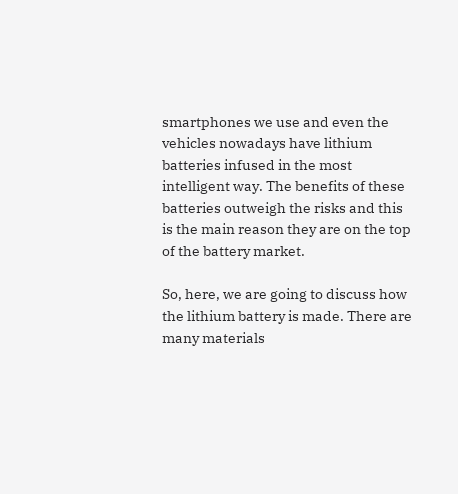smartphones we use and even the vehicles nowadays have lithium batteries infused in the most intelligent way. The benefits of these batteries outweigh the risks and this is the main reason they are on the top of the battery market.

So, here, we are going to discuss how the lithium battery is made. There are many materials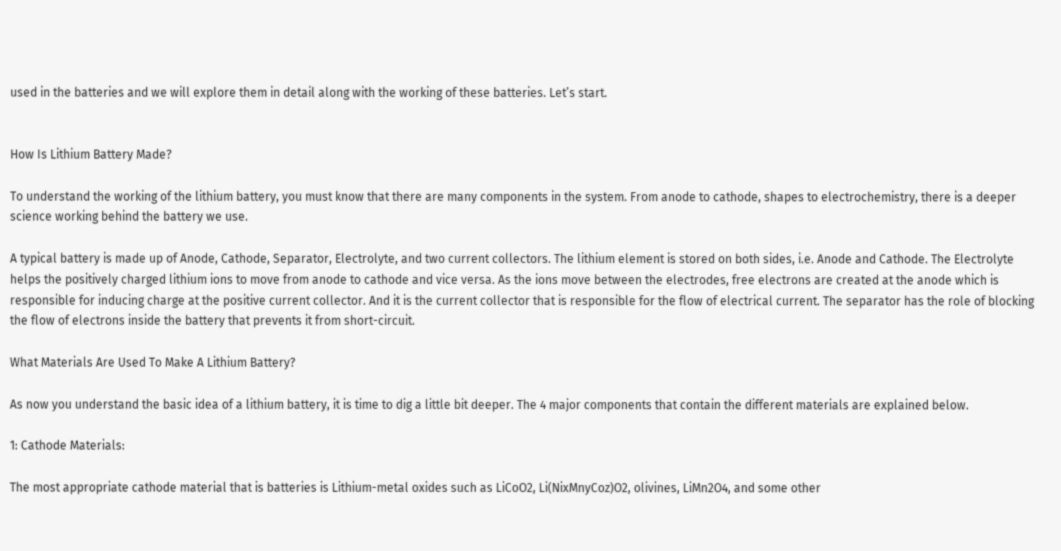used in the batteries and we will explore them in detail along with the working of these batteries. Let’s start.


How Is Lithium Battery Made?

To understand the working of the lithium battery, you must know that there are many components in the system. From anode to cathode, shapes to electrochemistry, there is a deeper science working behind the battery we use.

A typical battery is made up of Anode, Cathode, Separator, Electrolyte, and two current collectors. The lithium element is stored on both sides, i.e. Anode and Cathode. The Electrolyte helps the positively charged lithium ions to move from anode to cathode and vice versa. As the ions move between the electrodes, free electrons are created at the anode which is responsible for inducing charge at the positive current collector. And it is the current collector that is responsible for the flow of electrical current. The separator has the role of blocking the flow of electrons inside the battery that prevents it from short-circuit.

What Materials Are Used To Make A Lithium Battery?

As now you understand the basic idea of a lithium battery, it is time to dig a little bit deeper. The 4 major components that contain the different materials are explained below.

1: Cathode Materials:

The most appropriate cathode material that is batteries is Lithium-metal oxides such as LiCoO2, Li(NixMnyCoz)O2, olivines, LiMn2O4, and some other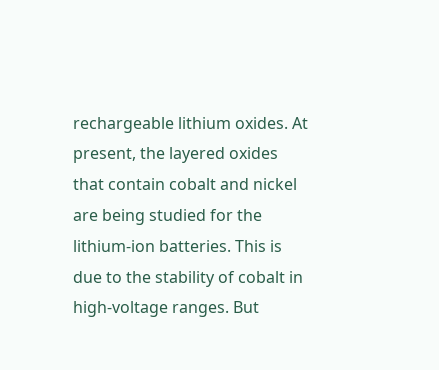rechargeable lithium oxides. At present, the layered oxides that contain cobalt and nickel are being studied for the lithium-ion batteries. This is due to the stability of cobalt in high-voltage ranges. But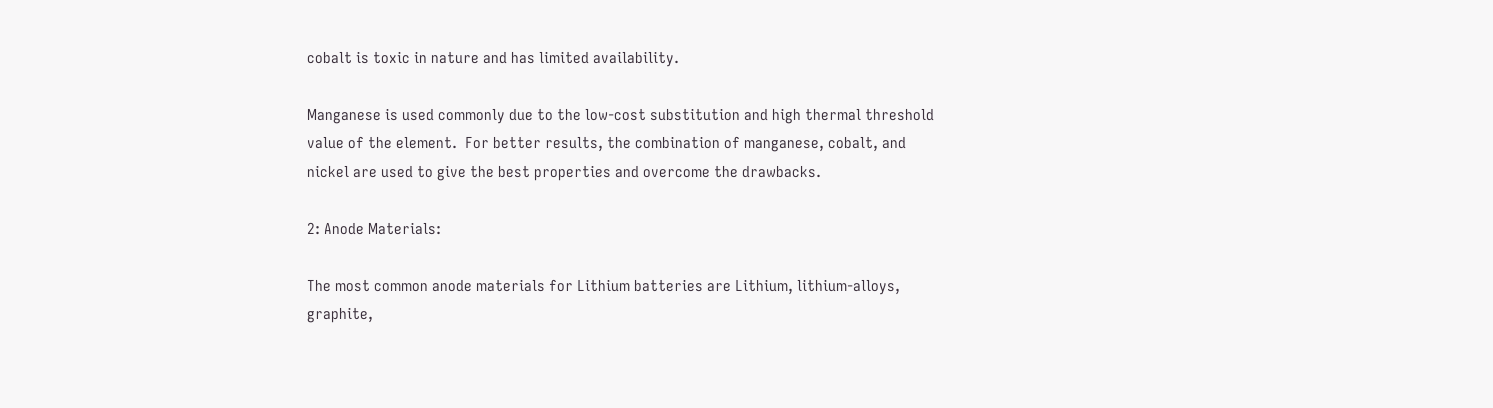cobalt is toxic in nature and has limited availability.

Manganese is used commonly due to the low-cost substitution and high thermal threshold value of the element.  For better results, the combination of manganese, cobalt, and nickel are used to give the best properties and overcome the drawbacks.

2: Anode Materials:

The most common anode materials for Lithium batteries are Lithium, lithium-alloys, graphite,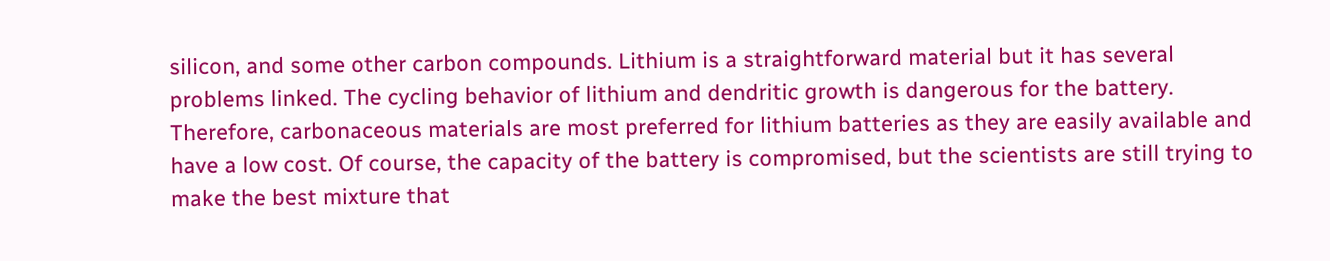silicon, and some other carbon compounds. Lithium is a straightforward material but it has several problems linked. The cycling behavior of lithium and dendritic growth is dangerous for the battery. Therefore, carbonaceous materials are most preferred for lithium batteries as they are easily available and have a low cost. Of course, the capacity of the battery is compromised, but the scientists are still trying to make the best mixture that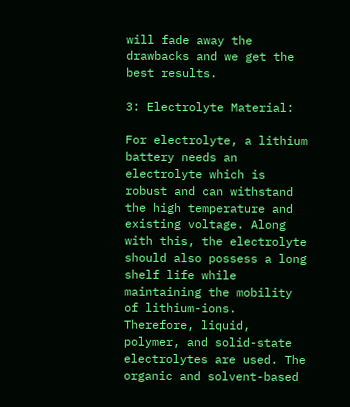will fade away the drawbacks and we get the best results.

3: Electrolyte Material:

For electrolyte, a lithium battery needs an electrolyte which is robust and can withstand the high temperature and existing voltage. Along with this, the electrolyte should also possess a long shelf life while maintaining the mobility of lithium-ions. Therefore, liquid, polymer, and solid-state electrolytes are used. The organic and solvent-based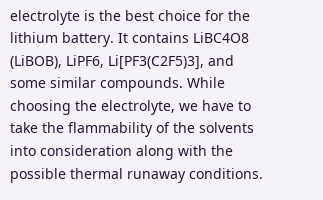electrolyte is the best choice for the lithium battery. It contains LiBC4O8 (LiBOB), LiPF6, Li[PF3(C2F5)3], and some similar compounds. While choosing the electrolyte, we have to take the flammability of the solvents into consideration along with the possible thermal runaway conditions.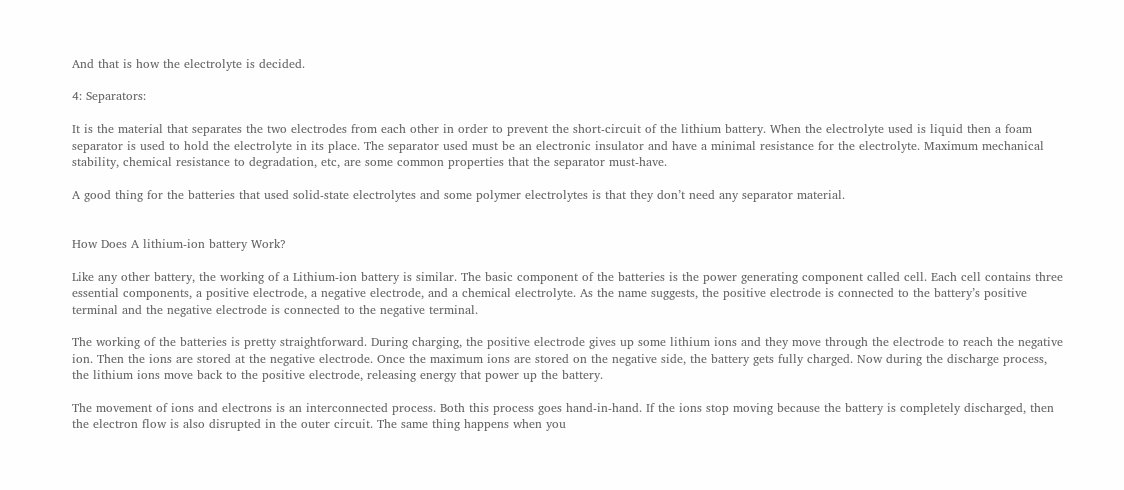And that is how the electrolyte is decided.

4: Separators:

It is the material that separates the two electrodes from each other in order to prevent the short-circuit of the lithium battery. When the electrolyte used is liquid then a foam separator is used to hold the electrolyte in its place. The separator used must be an electronic insulator and have a minimal resistance for the electrolyte. Maximum mechanical stability, chemical resistance to degradation, etc, are some common properties that the separator must-have.

A good thing for the batteries that used solid-state electrolytes and some polymer electrolytes is that they don’t need any separator material.


How Does A lithium-ion battery Work?

Like any other battery, the working of a Lithium-ion battery is similar. The basic component of the batteries is the power generating component called cell. Each cell contains three essential components, a positive electrode, a negative electrode, and a chemical electrolyte. As the name suggests, the positive electrode is connected to the battery’s positive terminal and the negative electrode is connected to the negative terminal.

The working of the batteries is pretty straightforward. During charging, the positive electrode gives up some lithium ions and they move through the electrode to reach the negative ion. Then the ions are stored at the negative electrode. Once the maximum ions are stored on the negative side, the battery gets fully charged. Now during the discharge process, the lithium ions move back to the positive electrode, releasing energy that power up the battery.

The movement of ions and electrons is an interconnected process. Both this process goes hand-in-hand. If the ions stop moving because the battery is completely discharged, then the electron flow is also disrupted in the outer circuit. The same thing happens when you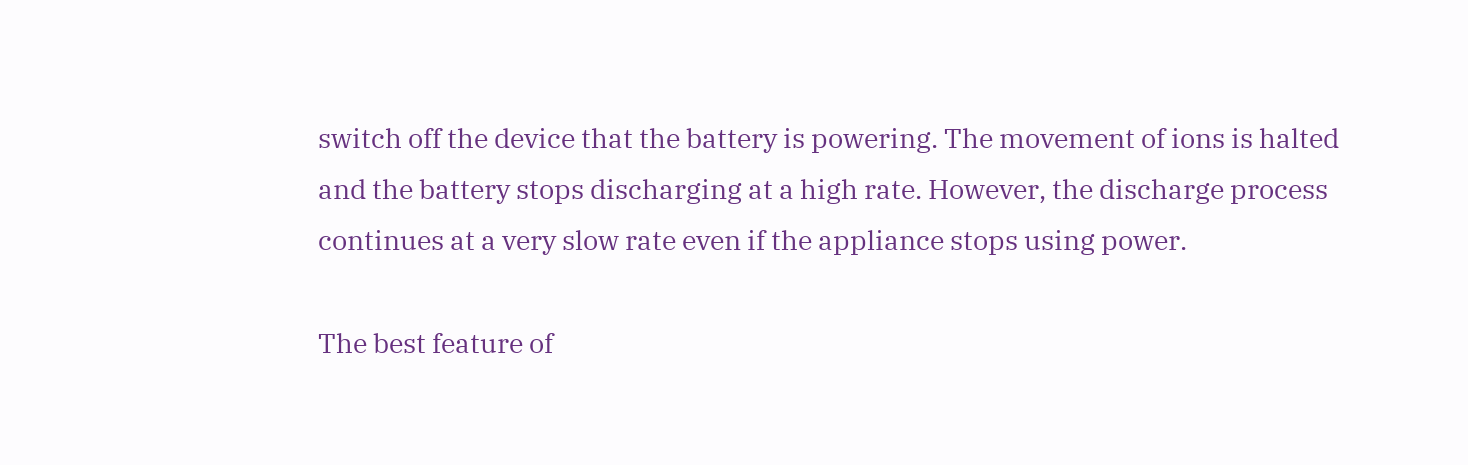switch off the device that the battery is powering. The movement of ions is halted and the battery stops discharging at a high rate. However, the discharge process continues at a very slow rate even if the appliance stops using power.

The best feature of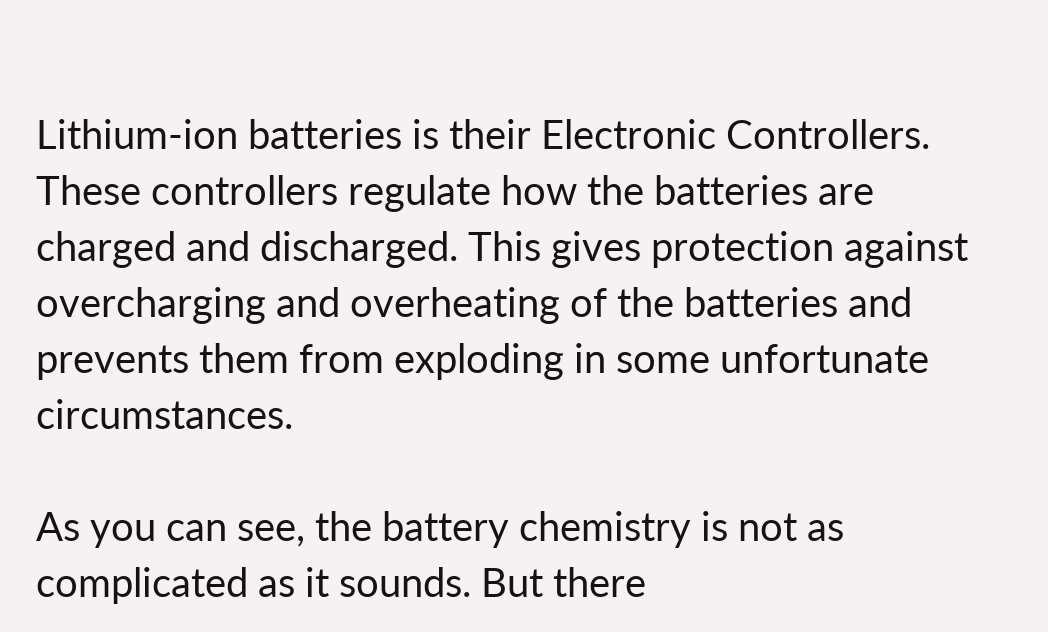Lithium-ion batteries is their Electronic Controllers. These controllers regulate how the batteries are charged and discharged. This gives protection against overcharging and overheating of the batteries and prevents them from exploding in some unfortunate circumstances.

As you can see, the battery chemistry is not as complicated as it sounds. But there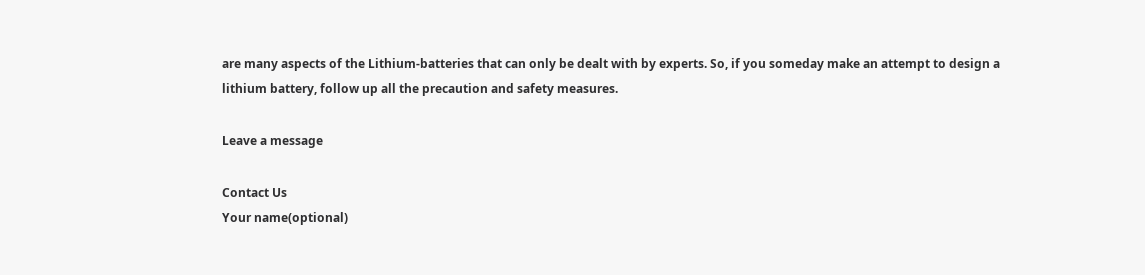are many aspects of the Lithium-batteries that can only be dealt with by experts. So, if you someday make an attempt to design a lithium battery, follow up all the precaution and safety measures.

Leave a message

Contact Us
Your name(optional)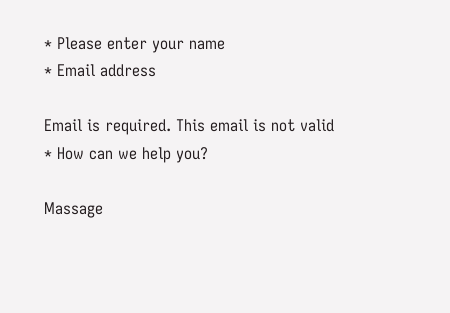* Please enter your name
* Email address

Email is required. This email is not valid
* How can we help you?

Massage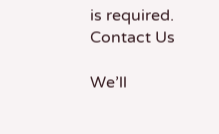is required.
Contact Us

We’ll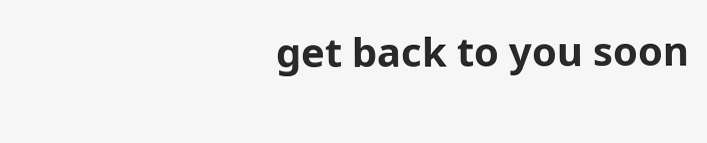get back to you soon